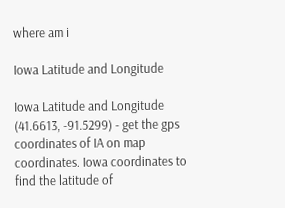where am i

Iowa Latitude and Longitude

Iowa Latitude and Longitude (41.6613, -91.5299) - get the gps coordinates of IA on map coordinates. Iowa coordinates to find the latitude of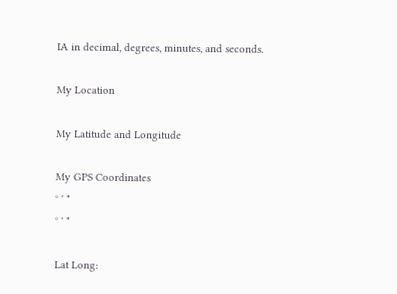IA in decimal, degrees, minutes, and seconds.

My Location

My Latitude and Longitude

My GPS Coordinates
° ' "
° ' "

Lat Long: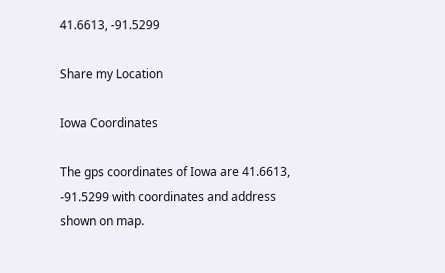41.6613, -91.5299

Share my Location

Iowa Coordinates

The gps coordinates of Iowa are 41.6613, -91.5299 with coordinates and address shown on map.